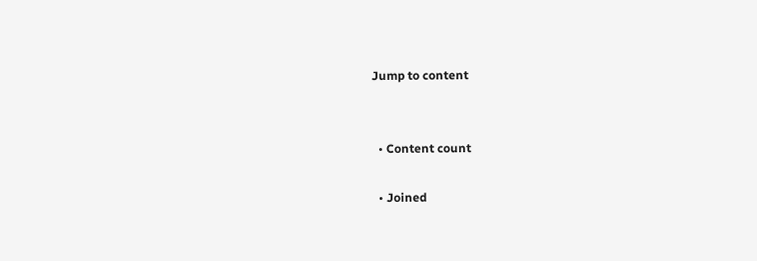Jump to content


  • Content count

  • Joined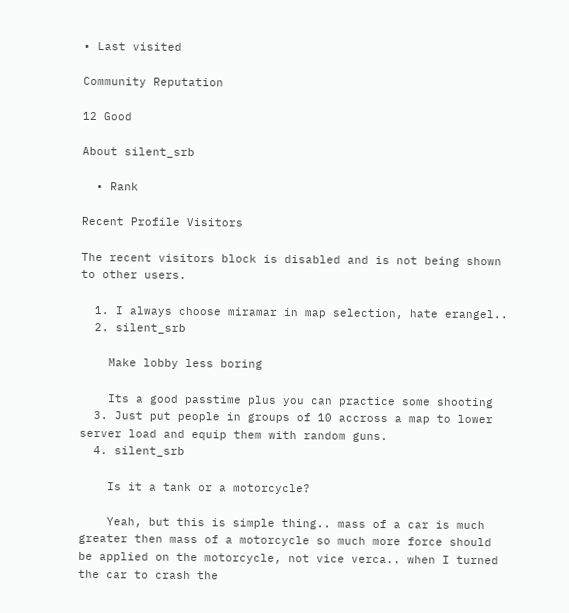• Last visited

Community Reputation

12 Good

About silent_srb

  • Rank

Recent Profile Visitors

The recent visitors block is disabled and is not being shown to other users.

  1. I always choose miramar in map selection, hate erangel..
  2. silent_srb

    Make lobby less boring

    Its a good passtime plus you can practice some shooting
  3. Just put people in groups of 10 accross a map to lower server load and equip them with random guns.
  4. silent_srb

    Is it a tank or a motorcycle?

    Yeah, but this is simple thing.. mass of a car is much greater then mass of a motorcycle so much more force should be applied on the motorcycle, not vice verca.. when I turned the car to crash the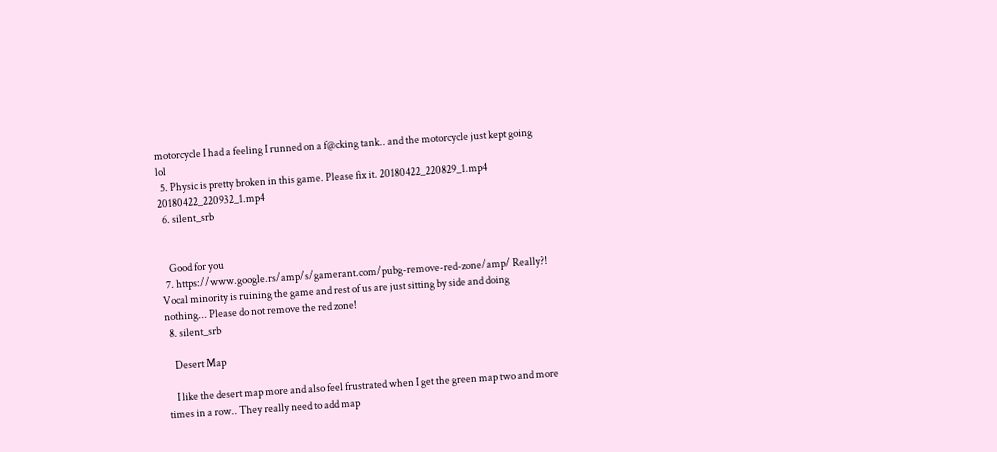motorcycle I had a feeling I runned on a f@cking tank.. and the motorcycle just kept going lol
  5. Physic is pretty broken in this game. Please fix it. 20180422_220829_1.mp4 20180422_220932_1.mp4
  6. silent_srb


    Good for you
  7. https://www.google.rs/amp/s/gamerant.com/pubg-remove-red-zone/amp/ Really?! Vocal minority is ruining the game and rest of us are just sitting by side and doing nothing... Please do not remove the red zone!
  8. silent_srb

    Desert Map

    I like the desert map more and also feel frustrated when I get the green map two and more times in a row.. They really need to add map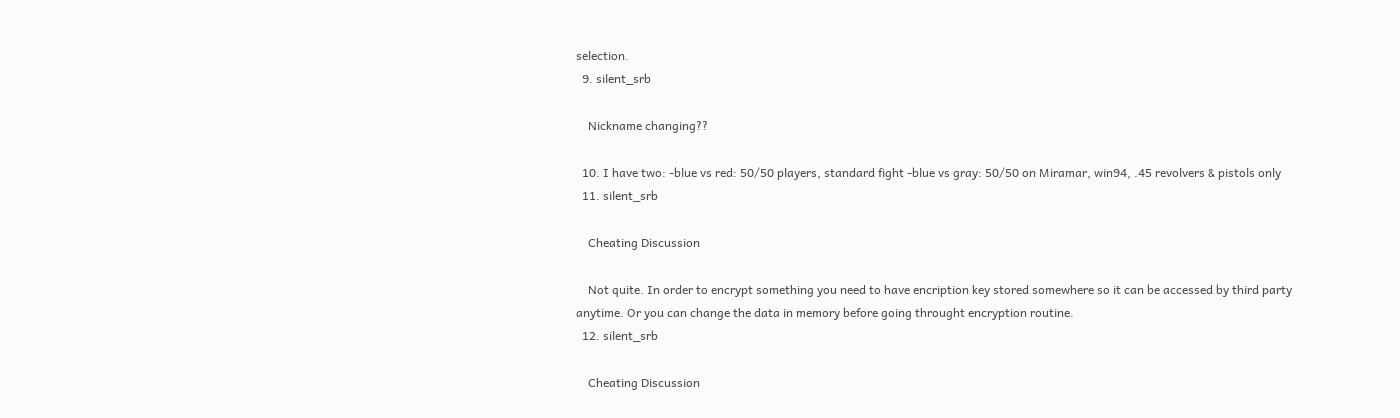selection.
  9. silent_srb

    Nickname changing??

  10. I have two: -blue vs red: 50/50 players, standard fight -blue vs gray: 50/50 on Miramar, win94, .45 revolvers & pistols only
  11. silent_srb

    Cheating Discussion

    Not quite. In order to encrypt something you need to have encription key stored somewhere so it can be accessed by third party anytime. Or you can change the data in memory before going throught encryption routine.
  12. silent_srb

    Cheating Discussion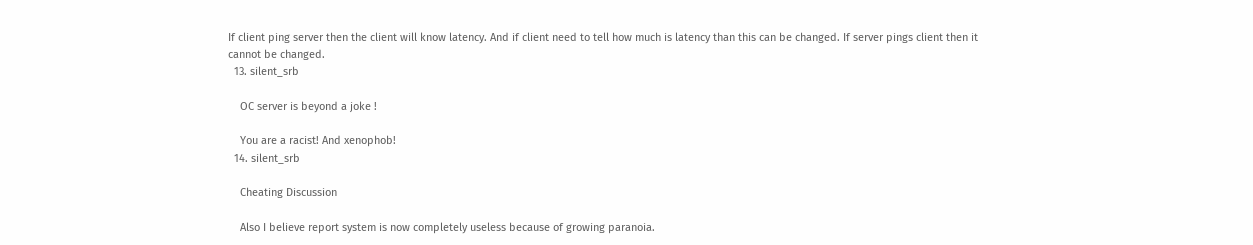If client ping server then the client will know latency. And if client need to tell how much is latency than this can be changed. If server pings client then it cannot be changed.
  13. silent_srb

    OC server is beyond a joke !

    You are a racist! And xenophob!
  14. silent_srb

    Cheating Discussion

    Also I believe report system is now completely useless because of growing paranoia.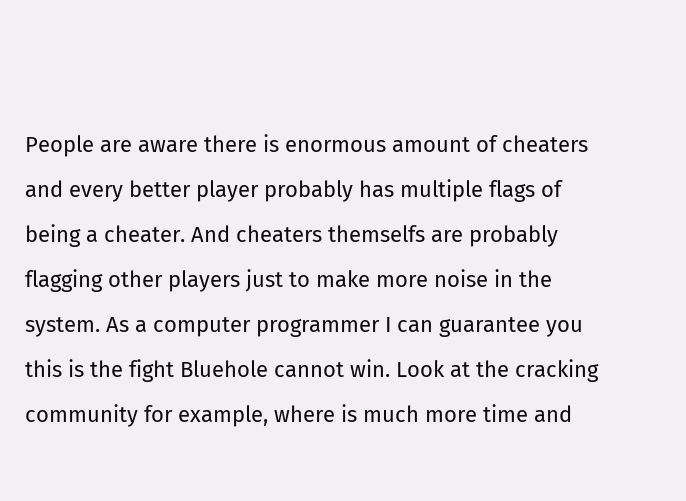People are aware there is enormous amount of cheaters and every better player probably has multiple flags of being a cheater. And cheaters themselfs are probably flagging other players just to make more noise in the system. As a computer programmer I can guarantee you this is the fight Bluehole cannot win. Look at the cracking community for example, where is much more time and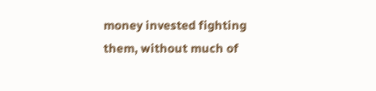money invested fighting them, without much of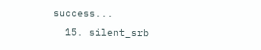success...
  15. silent_srb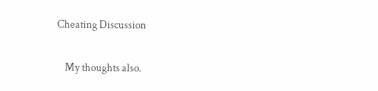Cheating Discussion

    My thoughts also.